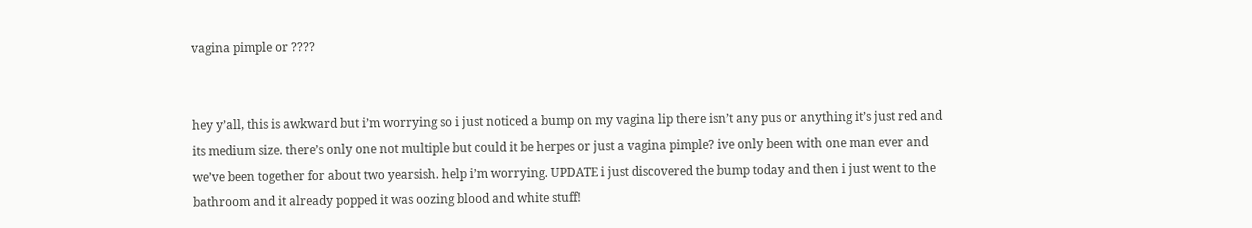vagina pimple or ????


hey y’all, this is awkward but i’m worrying so i just noticed a bump on my vagina lip there isn’t any pus or anything it’s just red and its medium size. there’s only one not multiple but could it be herpes or just a vagina pimple? ive only been with one man ever and we’ve been together for about two yearsish. help i’m worrying. UPDATE i just discovered the bump today and then i just went to the bathroom and it already popped it was oozing blood and white stuff!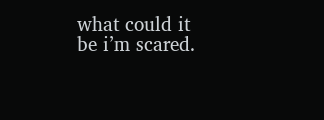what could it be i’m scared.